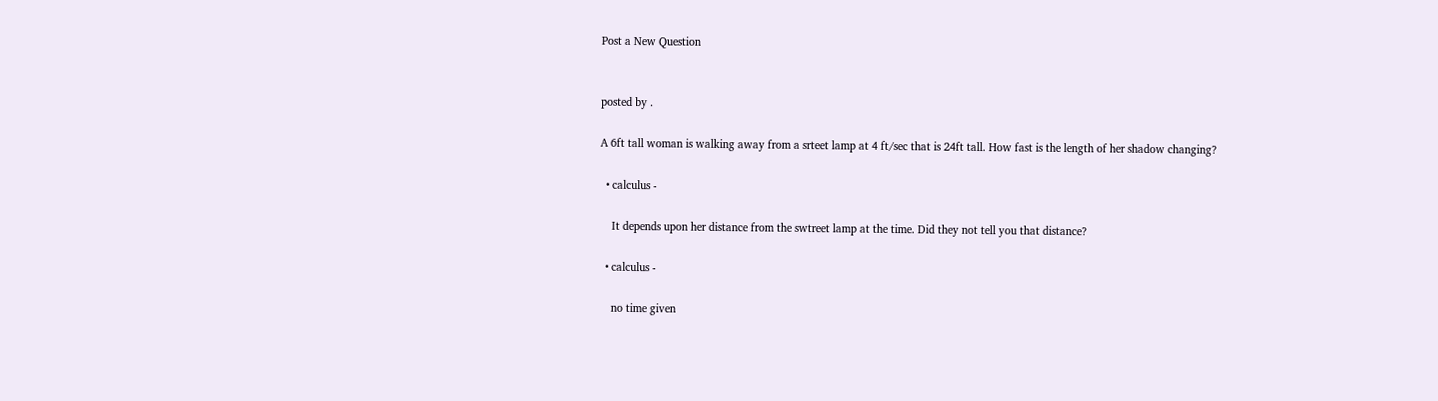Post a New Question


posted by .

A 6ft tall woman is walking away from a srteet lamp at 4 ft/sec that is 24ft tall. How fast is the length of her shadow changing?

  • calculus -

    It depends upon her distance from the swtreet lamp at the time. Did they not tell you that distance?

  • calculus -

    no time given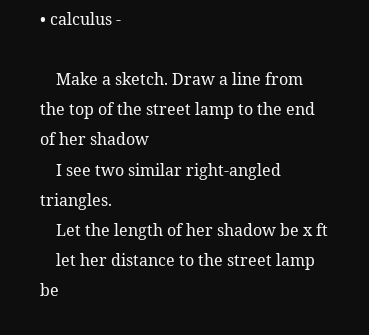• calculus -

    Make a sketch. Draw a line from the top of the street lamp to the end of her shadow
    I see two similar right-angled triangles.
    Let the length of her shadow be x ft
    let her distance to the street lamp be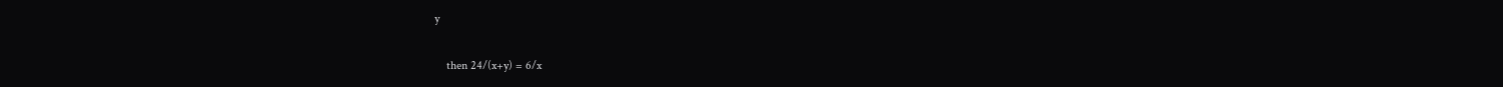y

    then 24/(x+y) = 6/x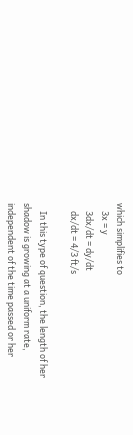which simplifies to
    3x = y
    3dx/dt = dy/dt
    dx/dt = 4/3 ft/s

    In this type of question, the length of her shadow is growing at a uniform rate, independent of the time passed or her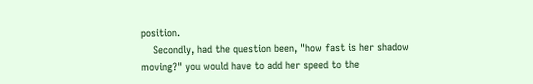position.
    Secondly, had the question been, "how fast is her shadow moving?" you would have to add her speed to the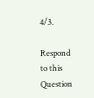4/3.

Respond to this Question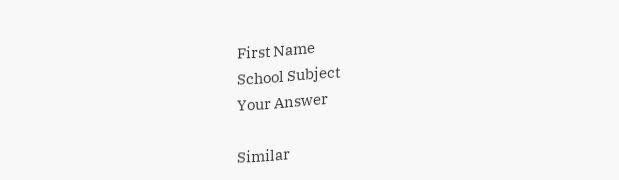First Name
School Subject
Your Answer

Similar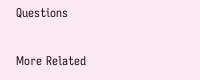Questions

More Related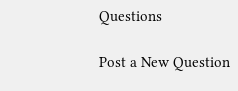Questions

Post a New Question